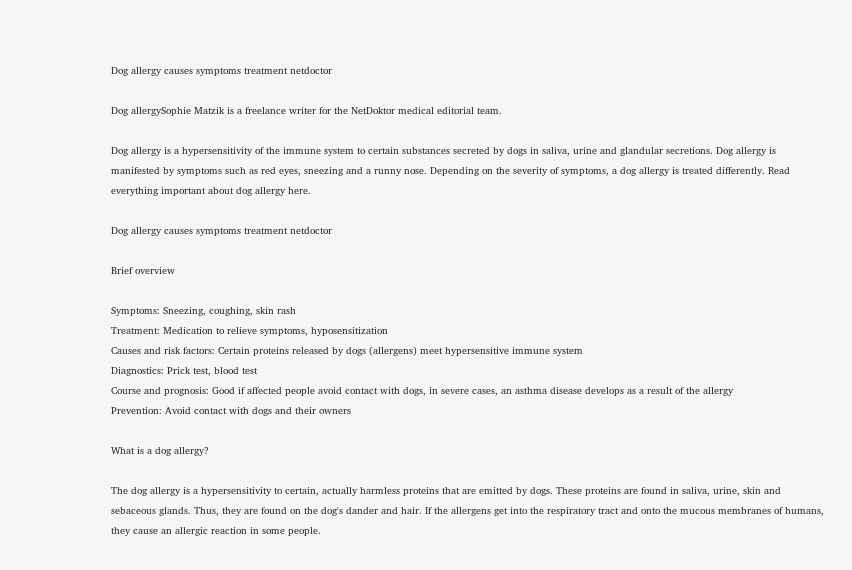Dog allergy causes symptoms treatment netdoctor

Dog allergySophie Matzik is a freelance writer for the NetDoktor medical editorial team.

Dog allergy is a hypersensitivity of the immune system to certain substances secreted by dogs in saliva, urine and glandular secretions. Dog allergy is manifested by symptoms such as red eyes, sneezing and a runny nose. Depending on the severity of symptoms, a dog allergy is treated differently. Read everything important about dog allergy here.

Dog allergy causes symptoms treatment netdoctor

Brief overview

Symptoms: Sneezing, coughing, skin rash
Treatment: Medication to relieve symptoms, hyposensitization
Causes and risk factors: Certain proteins released by dogs (allergens) meet hypersensitive immune system
Diagnostics: Prick test, blood test
Course and prognosis: Good if affected people avoid contact with dogs, in severe cases, an asthma disease develops as a result of the allergy
Prevention: Avoid contact with dogs and their owners

What is a dog allergy?

The dog allergy is a hypersensitivity to certain, actually harmless proteins that are emitted by dogs. These proteins are found in saliva, urine, skin and sebaceous glands. Thus, they are found on the dog's dander and hair. If the allergens get into the respiratory tract and onto the mucous membranes of humans, they cause an allergic reaction in some people.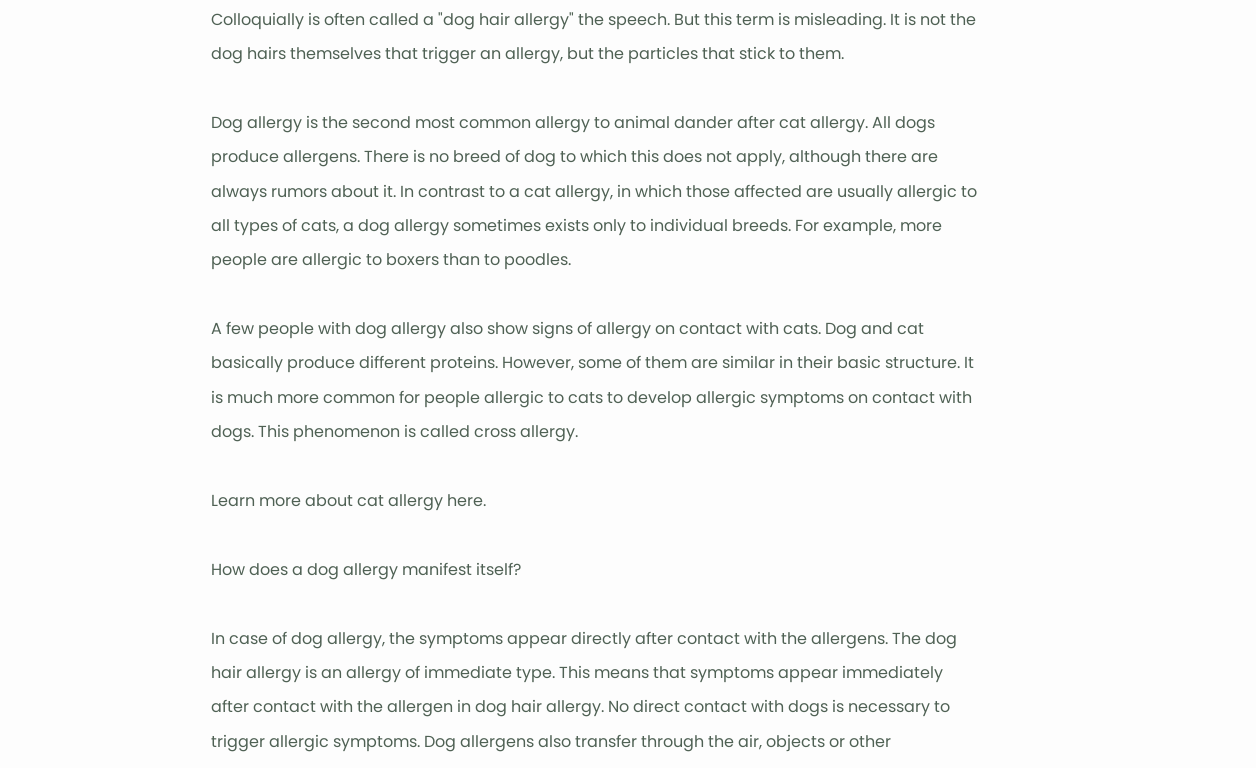Colloquially is often called a "dog hair allergy" the speech. But this term is misleading. It is not the dog hairs themselves that trigger an allergy, but the particles that stick to them.

Dog allergy is the second most common allergy to animal dander after cat allergy. All dogs produce allergens. There is no breed of dog to which this does not apply, although there are always rumors about it. In contrast to a cat allergy, in which those affected are usually allergic to all types of cats, a dog allergy sometimes exists only to individual breeds. For example, more people are allergic to boxers than to poodles.

A few people with dog allergy also show signs of allergy on contact with cats. Dog and cat basically produce different proteins. However, some of them are similar in their basic structure. It is much more common for people allergic to cats to develop allergic symptoms on contact with dogs. This phenomenon is called cross allergy.

Learn more about cat allergy here.

How does a dog allergy manifest itself?

In case of dog allergy, the symptoms appear directly after contact with the allergens. The dog hair allergy is an allergy of immediate type. This means that symptoms appear immediately after contact with the allergen in dog hair allergy. No direct contact with dogs is necessary to trigger allergic symptoms. Dog allergens also transfer through the air, objects or other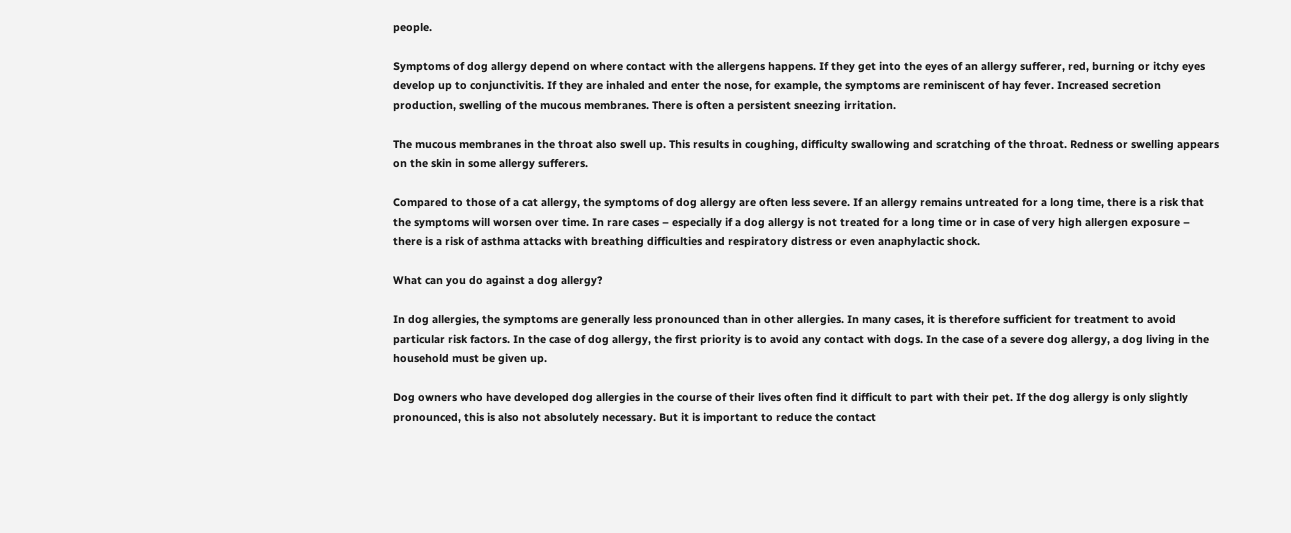people.

Symptoms of dog allergy depend on where contact with the allergens happens. If they get into the eyes of an allergy sufferer, red, burning or itchy eyes develop up to conjunctivitis. If they are inhaled and enter the nose, for example, the symptoms are reminiscent of hay fever. Increased secretion production, swelling of the mucous membranes. There is often a persistent sneezing irritation.

The mucous membranes in the throat also swell up. This results in coughing, difficulty swallowing and scratching of the throat. Redness or swelling appears on the skin in some allergy sufferers.

Compared to those of a cat allergy, the symptoms of dog allergy are often less severe. If an allergy remains untreated for a long time, there is a risk that the symptoms will worsen over time. In rare cases – especially if a dog allergy is not treated for a long time or in case of very high allergen exposure – there is a risk of asthma attacks with breathing difficulties and respiratory distress or even anaphylactic shock.

What can you do against a dog allergy?

In dog allergies, the symptoms are generally less pronounced than in other allergies. In many cases, it is therefore sufficient for treatment to avoid particular risk factors. In the case of dog allergy, the first priority is to avoid any contact with dogs. In the case of a severe dog allergy, a dog living in the household must be given up.

Dog owners who have developed dog allergies in the course of their lives often find it difficult to part with their pet. If the dog allergy is only slightly pronounced, this is also not absolutely necessary. But it is important to reduce the contact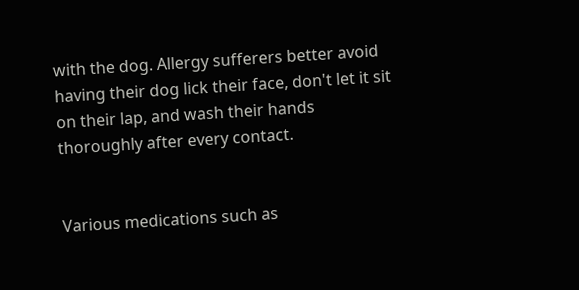with the dog. Allergy sufferers better avoid having their dog lick their face, don't let it sit on their lap, and wash their hands thoroughly after every contact.


Various medications such as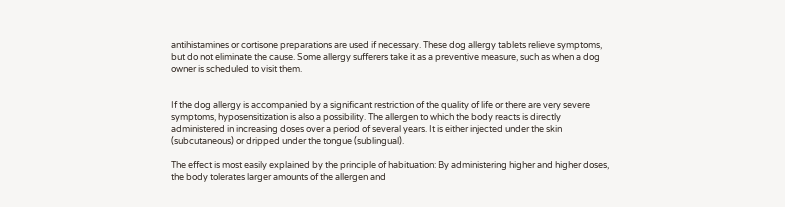antihistamines or cortisone preparations are used if necessary. These dog allergy tablets relieve symptoms, but do not eliminate the cause. Some allergy sufferers take it as a preventive measure, such as when a dog owner is scheduled to visit them.


If the dog allergy is accompanied by a significant restriction of the quality of life or there are very severe symptoms, hyposensitization is also a possibility. The allergen to which the body reacts is directly administered in increasing doses over a period of several years. It is either injected under the skin (subcutaneous) or dripped under the tongue (sublingual).

The effect is most easily explained by the principle of habituation: By administering higher and higher doses, the body tolerates larger amounts of the allergen and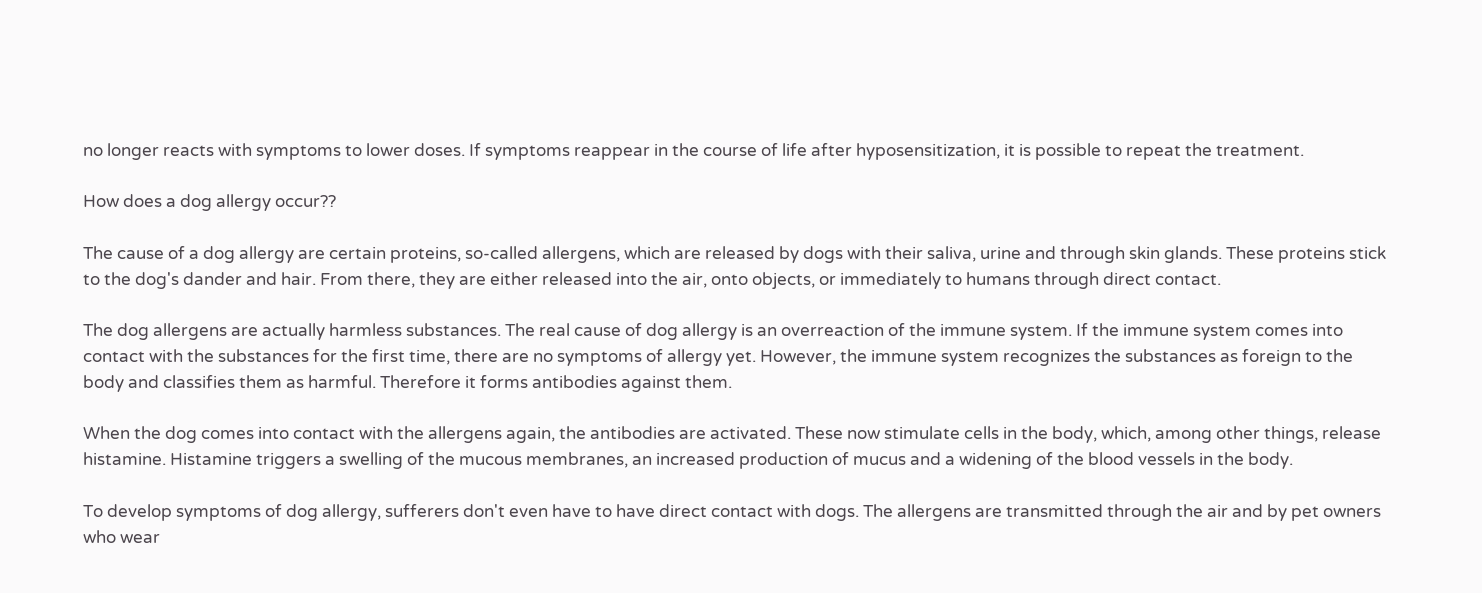no longer reacts with symptoms to lower doses. If symptoms reappear in the course of life after hyposensitization, it is possible to repeat the treatment.

How does a dog allergy occur??

The cause of a dog allergy are certain proteins, so-called allergens, which are released by dogs with their saliva, urine and through skin glands. These proteins stick to the dog's dander and hair. From there, they are either released into the air, onto objects, or immediately to humans through direct contact.

The dog allergens are actually harmless substances. The real cause of dog allergy is an overreaction of the immune system. If the immune system comes into contact with the substances for the first time, there are no symptoms of allergy yet. However, the immune system recognizes the substances as foreign to the body and classifies them as harmful. Therefore it forms antibodies against them.

When the dog comes into contact with the allergens again, the antibodies are activated. These now stimulate cells in the body, which, among other things, release histamine. Histamine triggers a swelling of the mucous membranes, an increased production of mucus and a widening of the blood vessels in the body.

To develop symptoms of dog allergy, sufferers don't even have to have direct contact with dogs. The allergens are transmitted through the air and by pet owners who wear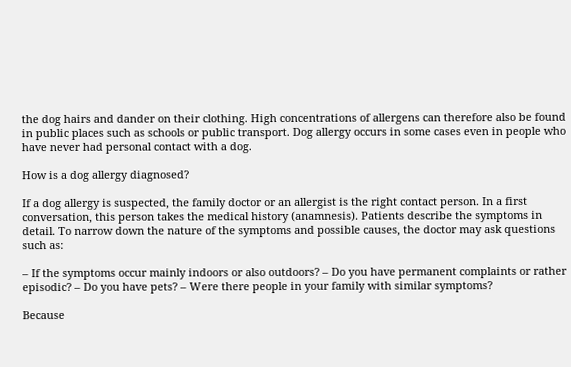the dog hairs and dander on their clothing. High concentrations of allergens can therefore also be found in public places such as schools or public transport. Dog allergy occurs in some cases even in people who have never had personal contact with a dog.

How is a dog allergy diagnosed?

If a dog allergy is suspected, the family doctor or an allergist is the right contact person. In a first conversation, this person takes the medical history (anamnesis). Patients describe the symptoms in detail. To narrow down the nature of the symptoms and possible causes, the doctor may ask questions such as:

– If the symptoms occur mainly indoors or also outdoors? – Do you have permanent complaints or rather episodic? – Do you have pets? – Were there people in your family with similar symptoms?

Because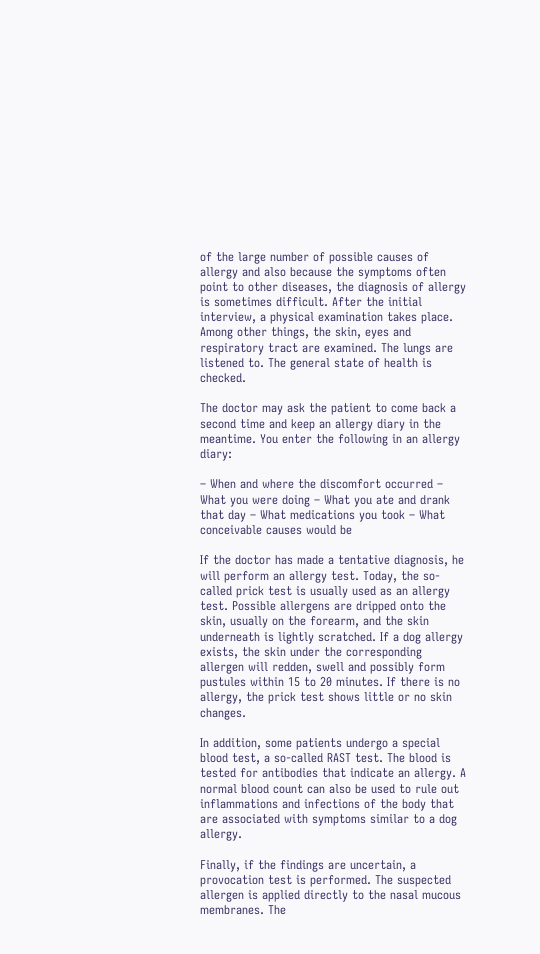of the large number of possible causes of allergy and also because the symptoms often point to other diseases, the diagnosis of allergy is sometimes difficult. After the initial interview, a physical examination takes place. Among other things, the skin, eyes and respiratory tract are examined. The lungs are listened to. The general state of health is checked.

The doctor may ask the patient to come back a second time and keep an allergy diary in the meantime. You enter the following in an allergy diary:

– When and where the discomfort occurred – What you were doing – What you ate and drank that day – What medications you took – What conceivable causes would be

If the doctor has made a tentative diagnosis, he will perform an allergy test. Today, the so-called prick test is usually used as an allergy test. Possible allergens are dripped onto the skin, usually on the forearm, and the skin underneath is lightly scratched. If a dog allergy exists, the skin under the corresponding allergen will redden, swell and possibly form pustules within 15 to 20 minutes. If there is no allergy, the prick test shows little or no skin changes.

In addition, some patients undergo a special blood test, a so-called RAST test. The blood is tested for antibodies that indicate an allergy. A normal blood count can also be used to rule out inflammations and infections of the body that are associated with symptoms similar to a dog allergy.

Finally, if the findings are uncertain, a provocation test is performed. The suspected allergen is applied directly to the nasal mucous membranes. The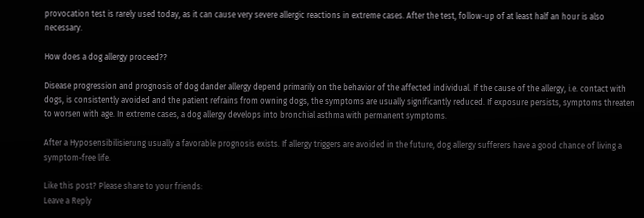provocation test is rarely used today, as it can cause very severe allergic reactions in extreme cases. After the test, follow-up of at least half an hour is also necessary.

How does a dog allergy proceed??

Disease progression and prognosis of dog dander allergy depend primarily on the behavior of the affected individual. If the cause of the allergy, i.e. contact with dogs, is consistently avoided and the patient refrains from owning dogs, the symptoms are usually significantly reduced. If exposure persists, symptoms threaten to worsen with age. In extreme cases, a dog allergy develops into bronchial asthma with permanent symptoms.

After a Hyposensibilisierung usually a favorable prognosis exists. If allergy triggers are avoided in the future, dog allergy sufferers have a good chance of living a symptom-free life.

Like this post? Please share to your friends:
Leave a Reply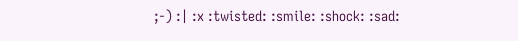;-) :| :x :twisted: :smile: :shock: :sad: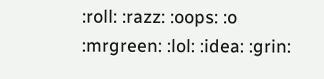:roll: :razz: :oops: :o :mrgreen: :lol: :idea: :grin: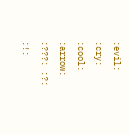:evil: :cry: :cool: :arrow: :???: :?: :!: